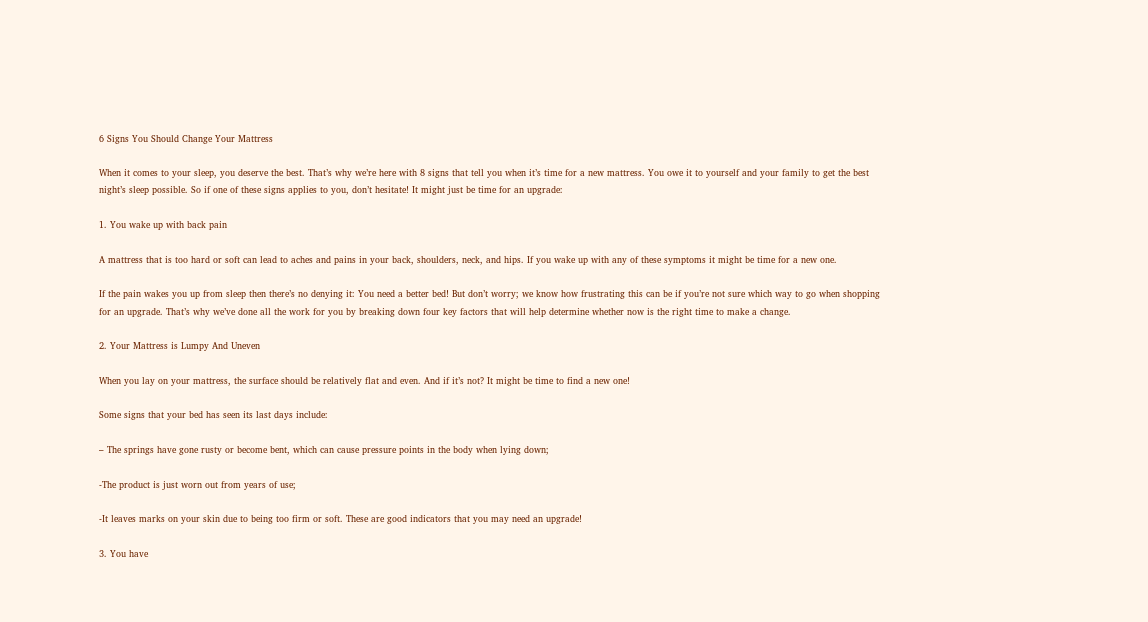6 Signs You Should Change Your Mattress

When it comes to your sleep, you deserve the best. That’s why we’re here with 8 signs that tell you when it’s time for a new mattress. You owe it to yourself and your family to get the best night’s sleep possible. So if one of these signs applies to you, don’t hesitate! It might just be time for an upgrade:

1. You wake up with back pain

A mattress that is too hard or soft can lead to aches and pains in your back, shoulders, neck, and hips. If you wake up with any of these symptoms it might be time for a new one.

If the pain wakes you up from sleep then there’s no denying it: You need a better bed! But don’t worry; we know how frustrating this can be if you’re not sure which way to go when shopping for an upgrade. That’s why we’ve done all the work for you by breaking down four key factors that will help determine whether now is the right time to make a change.

2. Your Mattress is Lumpy And Uneven

When you lay on your mattress, the surface should be relatively flat and even. And if it’s not? It might be time to find a new one!

Some signs that your bed has seen its last days include:

– The springs have gone rusty or become bent, which can cause pressure points in the body when lying down;

-The product is just worn out from years of use;

-It leaves marks on your skin due to being too firm or soft. These are good indicators that you may need an upgrade!

3. You have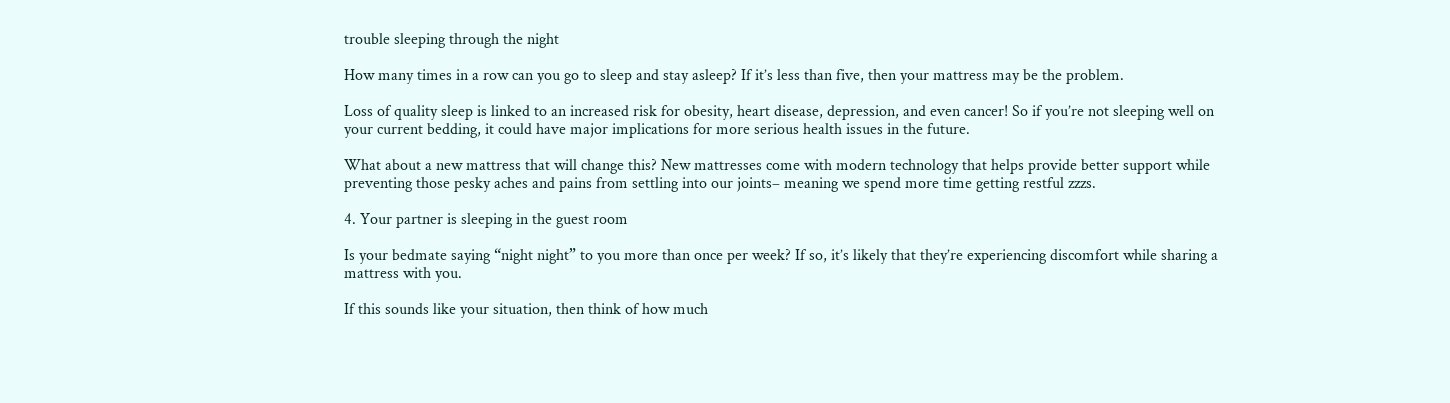trouble sleeping through the night

How many times in a row can you go to sleep and stay asleep? If it’s less than five, then your mattress may be the problem.

Loss of quality sleep is linked to an increased risk for obesity, heart disease, depression, and even cancer! So if you’re not sleeping well on your current bedding, it could have major implications for more serious health issues in the future.

What about a new mattress that will change this? New mattresses come with modern technology that helps provide better support while preventing those pesky aches and pains from settling into our joints– meaning we spend more time getting restful zzzs.

4. Your partner is sleeping in the guest room

Is your bedmate saying “night night” to you more than once per week? If so, it’s likely that they’re experiencing discomfort while sharing a mattress with you.

If this sounds like your situation, then think of how much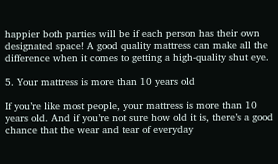happier both parties will be if each person has their own designated space! A good quality mattress can make all the difference when it comes to getting a high-quality shut eye.

5. Your mattress is more than 10 years old

If you’re like most people, your mattress is more than 10 years old. And if you’re not sure how old it is, there’s a good chance that the wear and tear of everyday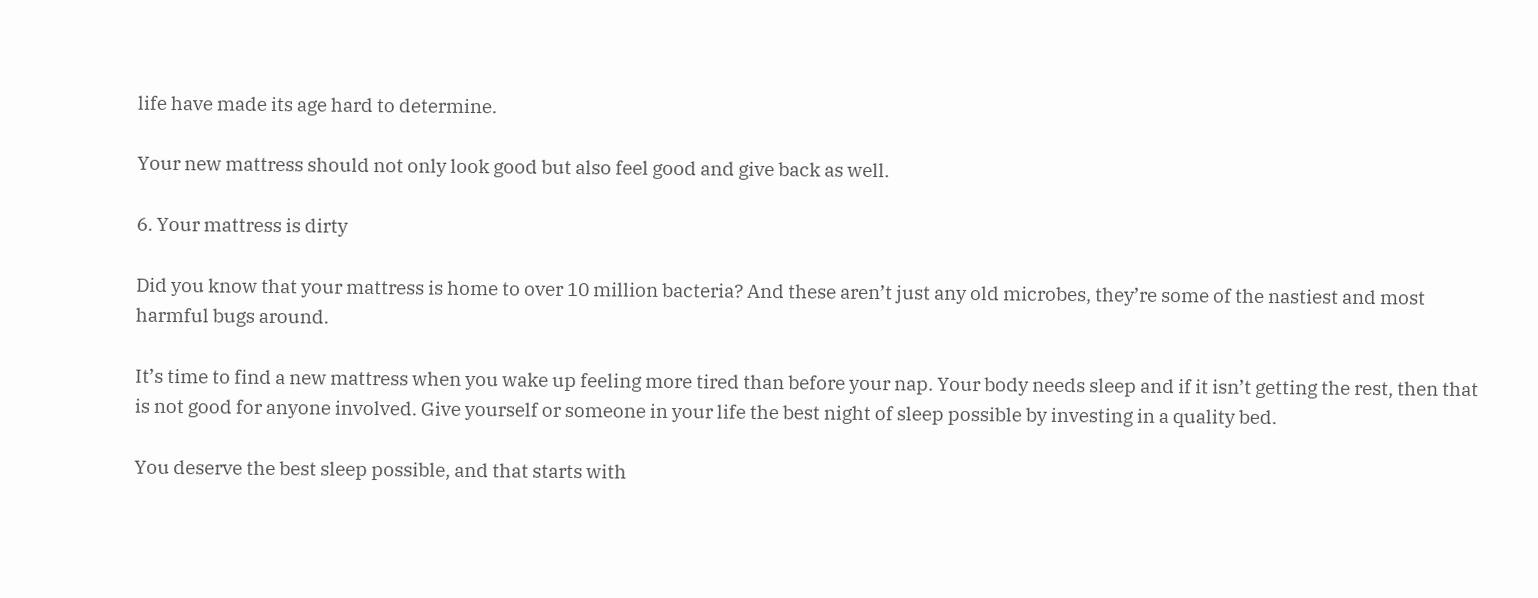life have made its age hard to determine.

Your new mattress should not only look good but also feel good and give back as well.

6. Your mattress is dirty

Did you know that your mattress is home to over 10 million bacteria? And these aren’t just any old microbes, they’re some of the nastiest and most harmful bugs around.

It’s time to find a new mattress when you wake up feeling more tired than before your nap. Your body needs sleep and if it isn’t getting the rest, then that is not good for anyone involved. Give yourself or someone in your life the best night of sleep possible by investing in a quality bed.

You deserve the best sleep possible, and that starts with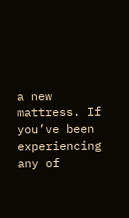a new mattress. If you’ve been experiencing any of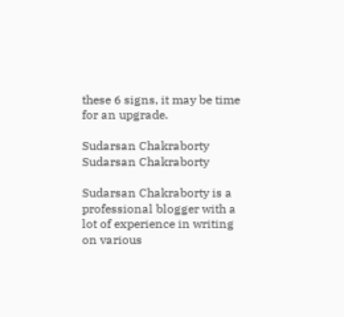these 6 signs, it may be time for an upgrade.

Sudarsan Chakraborty
Sudarsan Chakraborty

Sudarsan Chakraborty is a professional blogger with a lot of experience in writing on various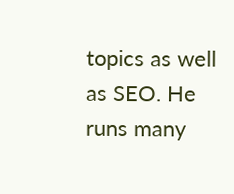topics as well as SEO. He runs many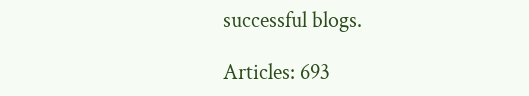successful blogs.

Articles: 693